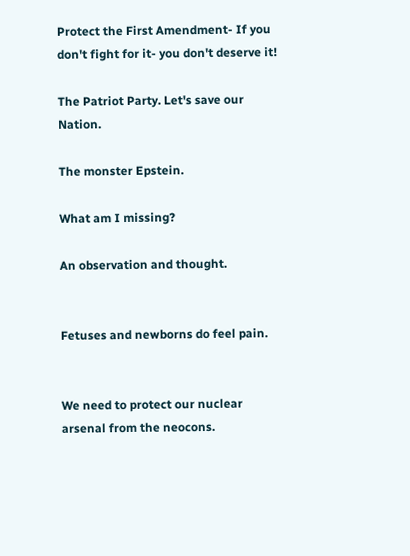Protect the First Amendment- If you don't fight for it- you don't deserve it!

The Patriot Party. Let's save our Nation.

The monster Epstein.

What am I missing?

An observation and thought.


Fetuses and newborns do feel pain.


We need to protect our nuclear arsenal from the neocons.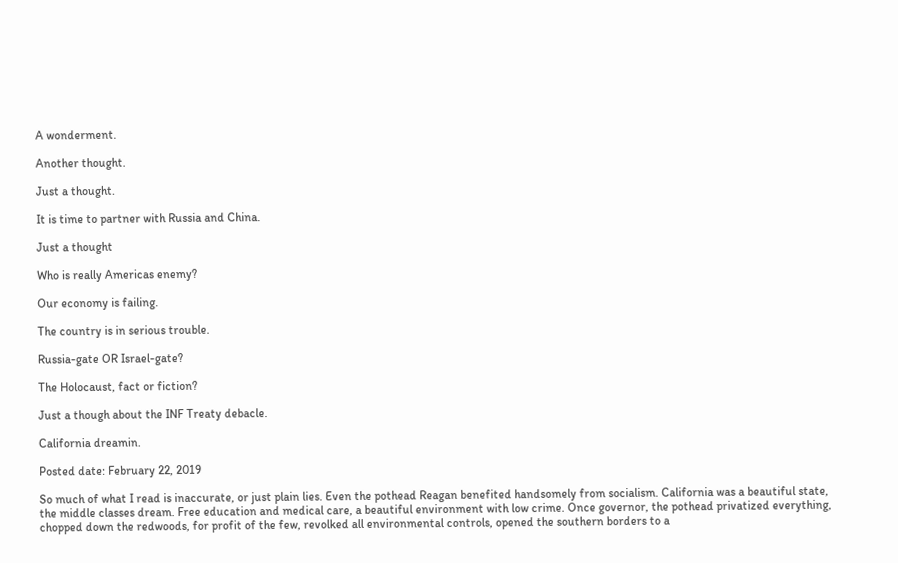A wonderment.

Another thought.

Just a thought.

It is time to partner with Russia and China.

Just a thought

Who is really Americas enemy?

Our economy is failing.

The country is in serious trouble.

Russia-gate OR Israel-gate?

The Holocaust, fact or fiction?

Just a though about the INF Treaty debacle.

California dreamin.

Posted date: February 22, 2019

So much of what I read is inaccurate, or just plain lies. Even the pothead Reagan benefited handsomely from socialism. California was a beautiful state, the middle classes dream. Free education and medical care, a beautiful environment with low crime. Once governor, the pothead privatized everything, chopped down the redwoods, for profit of the few, revolked all environmental controls, opened the southern borders to a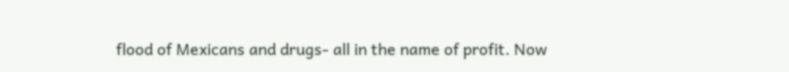flood of Mexicans and drugs- all in the name of profit. Now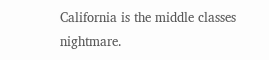California is the middle classes nightmare.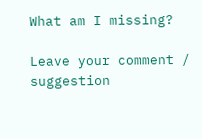What am I missing?

Leave your comment / suggestion